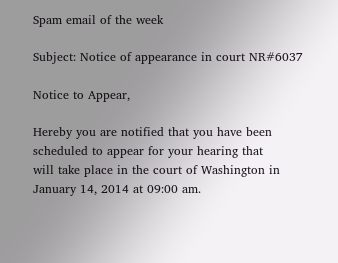Spam email of the week

Subject: Notice of appearance in court NR#6037

Notice to Appear,

Hereby you are notified that you have been scheduled to appear for your hearing that
will take place in the court of Washington in January 14, 2014 at 09:00 am.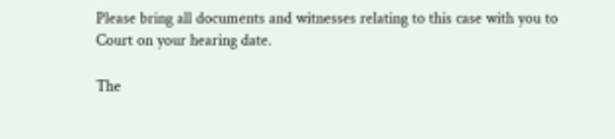Please bring all documents and witnesses relating to this case with you to Court on your hearing date.

The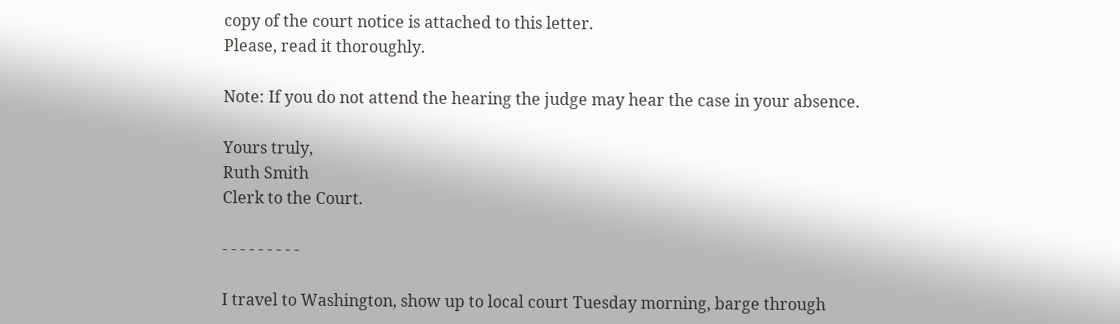copy of the court notice is attached to this letter.
Please, read it thoroughly.

Note: If you do not attend the hearing the judge may hear the case in your absence.

Yours truly,
Ruth Smith
Clerk to the Court.

- - - - - - - - -

I travel to Washington, show up to local court Tuesday morning, barge through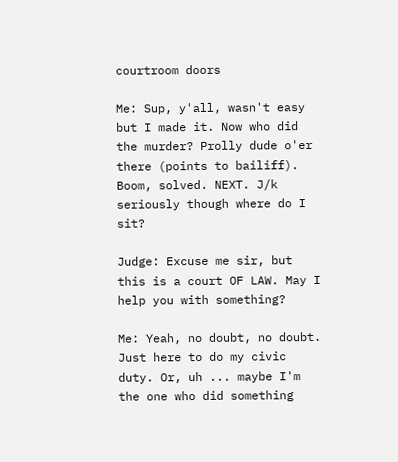courtroom doors

Me: Sup, y'all, wasn't easy but I made it. Now who did the murder? Prolly dude o'er there (points to bailiff). Boom, solved. NEXT. J/k seriously though where do I sit?

Judge: Excuse me sir, but this is a court OF LAW. May I help you with something?

Me: Yeah, no doubt, no doubt. Just here to do my civic duty. Or, uh ... maybe I'm the one who did something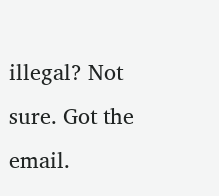illegal? Not sure. Got the email.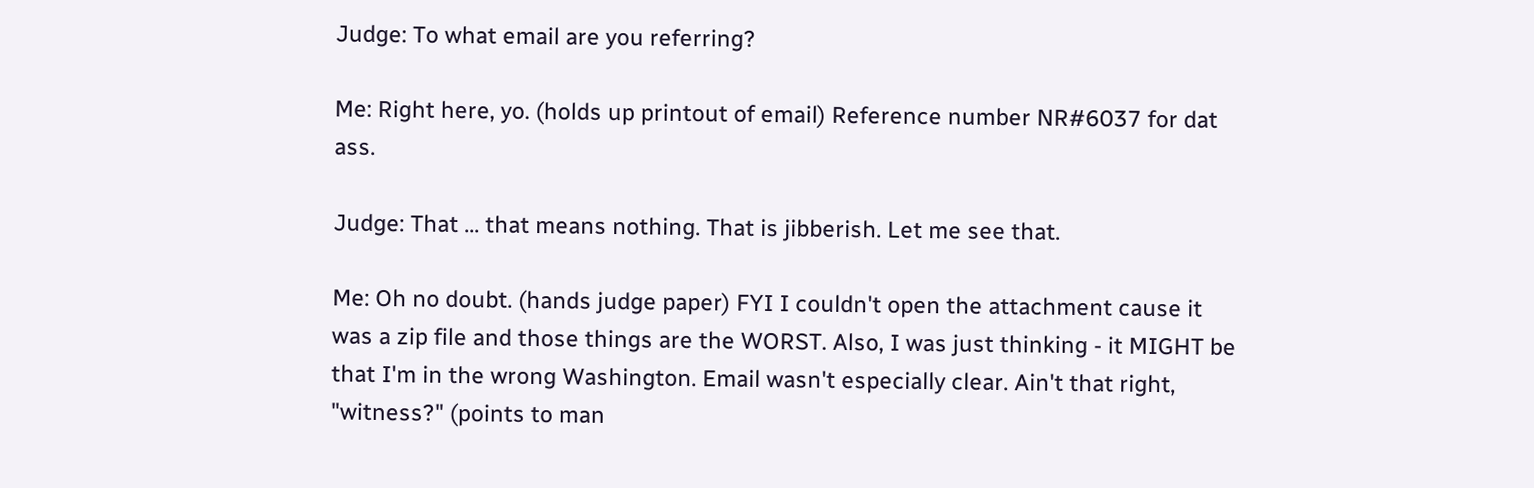Judge: To what email are you referring?

Me: Right here, yo. (holds up printout of email) Reference number NR#6037 for dat ass.

Judge: That ... that means nothing. That is jibberish. Let me see that.

Me: Oh no doubt. (hands judge paper) FYI I couldn't open the attachment cause it was a zip file and those things are the WORST. Also, I was just thinking - it MIGHT be that I'm in the wrong Washington. Email wasn't especially clear. Ain't that right, "witness?" (points to man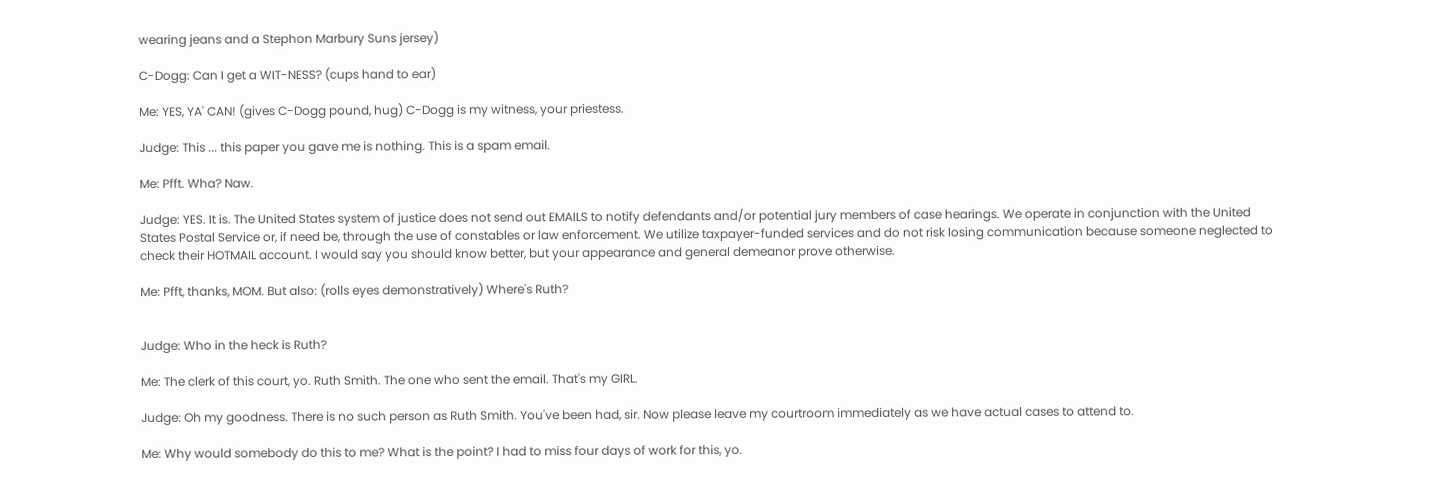wearing jeans and a Stephon Marbury Suns jersey)

C-Dogg: Can I get a WIT-NESS? (cups hand to ear)

Me: YES, YA' CAN! (gives C-Dogg pound, hug) C-Dogg is my witness, your priestess.

Judge: This ... this paper you gave me is nothing. This is a spam email.

Me: Pfft. Wha? Naw.

Judge: YES. It is. The United States system of justice does not send out EMAILS to notify defendants and/or potential jury members of case hearings. We operate in conjunction with the United States Postal Service or, if need be, through the use of constables or law enforcement. We utilize taxpayer-funded services and do not risk losing communication because someone neglected to check their HOTMAIL account. I would say you should know better, but your appearance and general demeanor prove otherwise.

Me: Pfft, thanks, MOM. But also: (rolls eyes demonstratively) Where's Ruth?


Judge: Who in the heck is Ruth?

Me: The clerk of this court, yo. Ruth Smith. The one who sent the email. That's my GIRL.

Judge: Oh my goodness. There is no such person as Ruth Smith. You've been had, sir. Now please leave my courtroom immediately as we have actual cases to attend to.

Me: Why would somebody do this to me? What is the point? I had to miss four days of work for this, yo.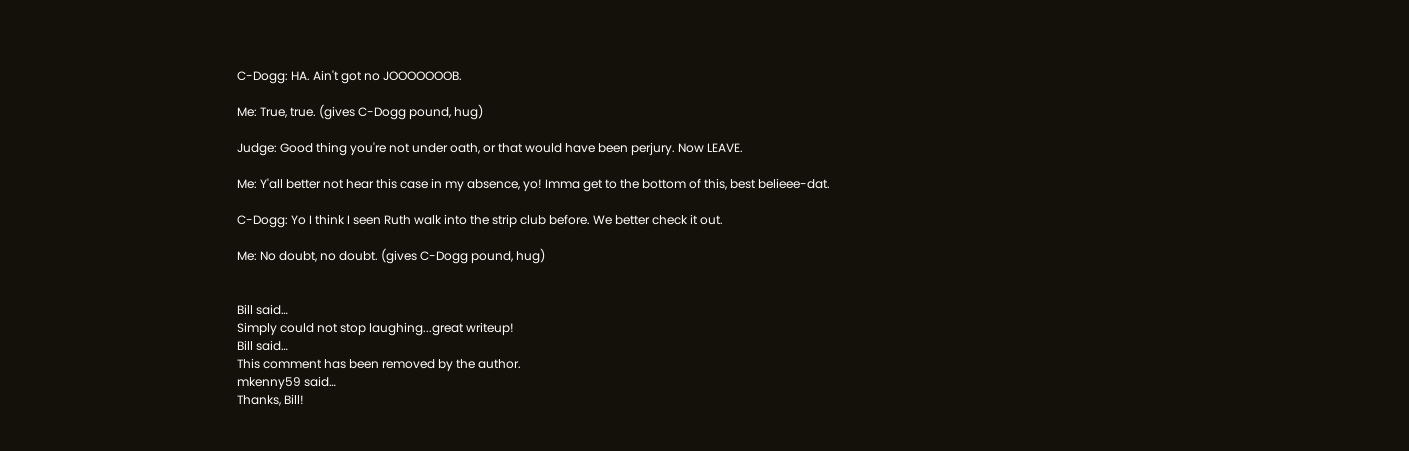C-Dogg: HA. Ain't got no JOOOOOOOB.

Me: True, true. (gives C-Dogg pound, hug)

Judge: Good thing you're not under oath, or that would have been perjury. Now LEAVE.

Me: Y'all better not hear this case in my absence, yo! Imma get to the bottom of this, best belieee-dat.

C-Dogg: Yo I think I seen Ruth walk into the strip club before. We better check it out.

Me: No doubt, no doubt. (gives C-Dogg pound, hug)


Bill said…
Simply could not stop laughing...great writeup!
Bill said…
This comment has been removed by the author.
mkenny59 said…
Thanks, Bill!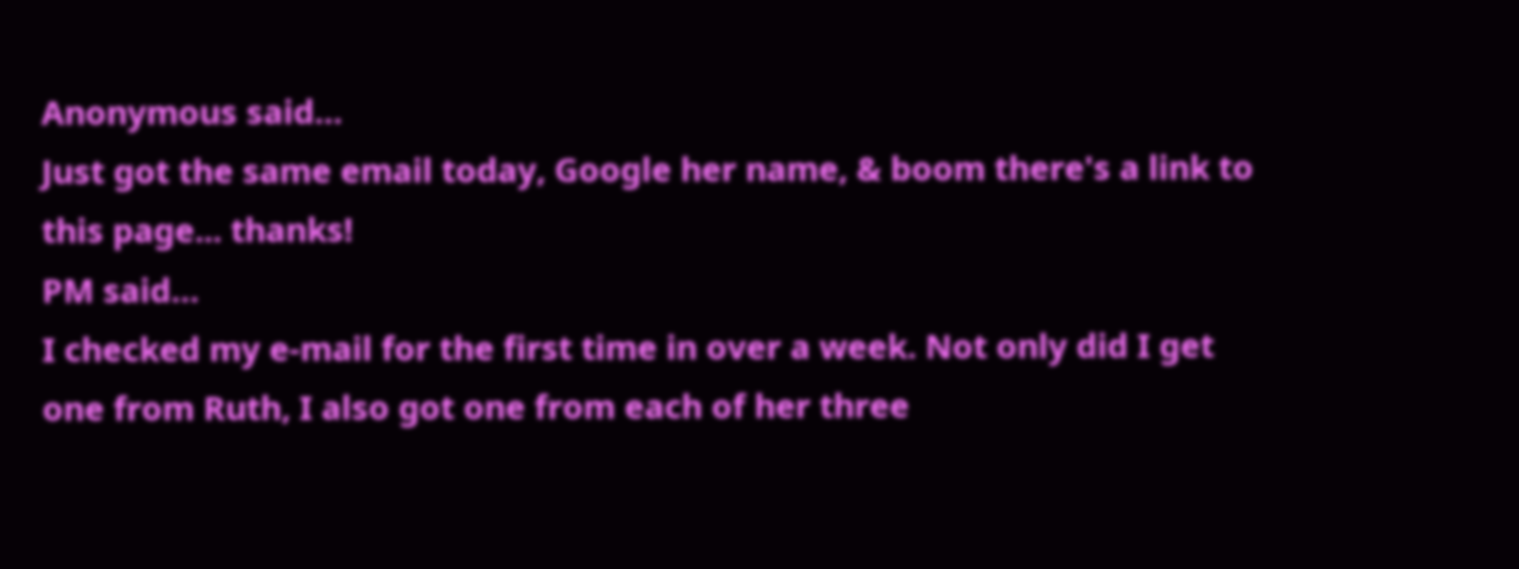Anonymous said…
Just got the same email today, Google her name, & boom there's a link to this page... thanks!
PM said…
I checked my e-mail for the first time in over a week. Not only did I get one from Ruth, I also got one from each of her three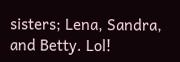sisters; Lena, Sandra, and Betty. Lol!